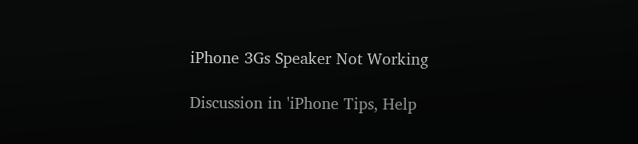iPhone 3Gs Speaker Not Working

Discussion in 'iPhone Tips, Help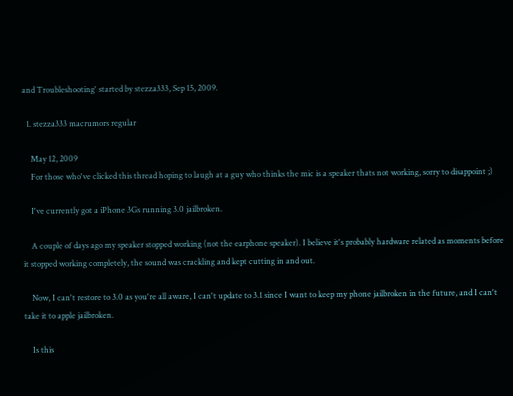and Troubleshooting' started by stezza333, Sep 15, 2009.

  1. stezza333 macrumors regular

    May 12, 2009
    For those who've clicked this thread hoping to laugh at a guy who thinks the mic is a speaker thats not working, sorry to disappoint ;)

    I've currently got a iPhone 3Gs running 3.0 jailbroken.

    A couple of days ago my speaker stopped working (not the earphone speaker). I believe it's probably hardware related as moments before it stopped working completely, the sound was crackling and kept cutting in and out.

    Now, I can't restore to 3.0 as you're all aware, I can't update to 3.1 since I want to keep my phone jailbroken in the future, and I can't take it to apple jailbroken.

    Is this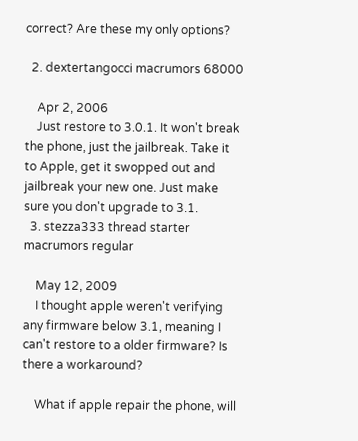correct? Are these my only options?

  2. dextertangocci macrumors 68000

    Apr 2, 2006
    Just restore to 3.0.1. It won't break the phone, just the jailbreak. Take it to Apple, get it swopped out and jailbreak your new one. Just make sure you don't upgrade to 3.1.
  3. stezza333 thread starter macrumors regular

    May 12, 2009
    I thought apple weren't verifying any firmware below 3.1, meaning I can't restore to a older firmware? Is there a workaround?

    What if apple repair the phone, will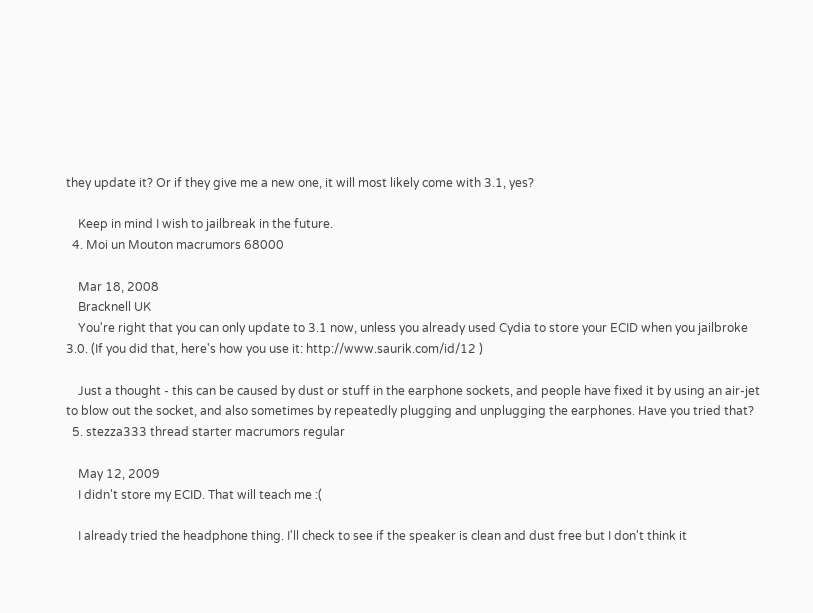they update it? Or if they give me a new one, it will most likely come with 3.1, yes?

    Keep in mind I wish to jailbreak in the future.
  4. Moi un Mouton macrumors 68000

    Mar 18, 2008
    Bracknell UK
    You're right that you can only update to 3.1 now, unless you already used Cydia to store your ECID when you jailbroke 3.0. (If you did that, here's how you use it: http://www.saurik.com/id/12 )

    Just a thought - this can be caused by dust or stuff in the earphone sockets, and people have fixed it by using an air-jet to blow out the socket, and also sometimes by repeatedly plugging and unplugging the earphones. Have you tried that?
  5. stezza333 thread starter macrumors regular

    May 12, 2009
    I didn't store my ECID. That will teach me :(

    I already tried the headphone thing. I'll check to see if the speaker is clean and dust free but I don't think it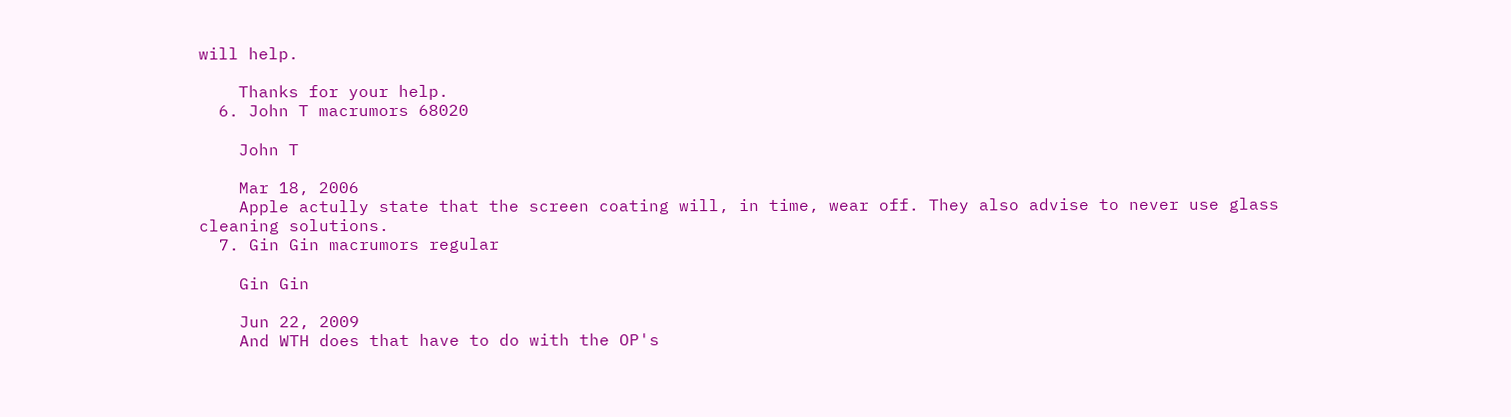will help.

    Thanks for your help.
  6. John T macrumors 68020

    John T

    Mar 18, 2006
    Apple actully state that the screen coating will, in time, wear off. They also advise to never use glass cleaning solutions.
  7. Gin Gin macrumors regular

    Gin Gin

    Jun 22, 2009
    And WTH does that have to do with the OP's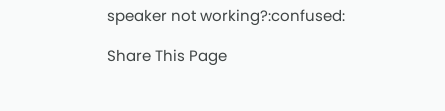speaker not working?:confused:

Share This Page